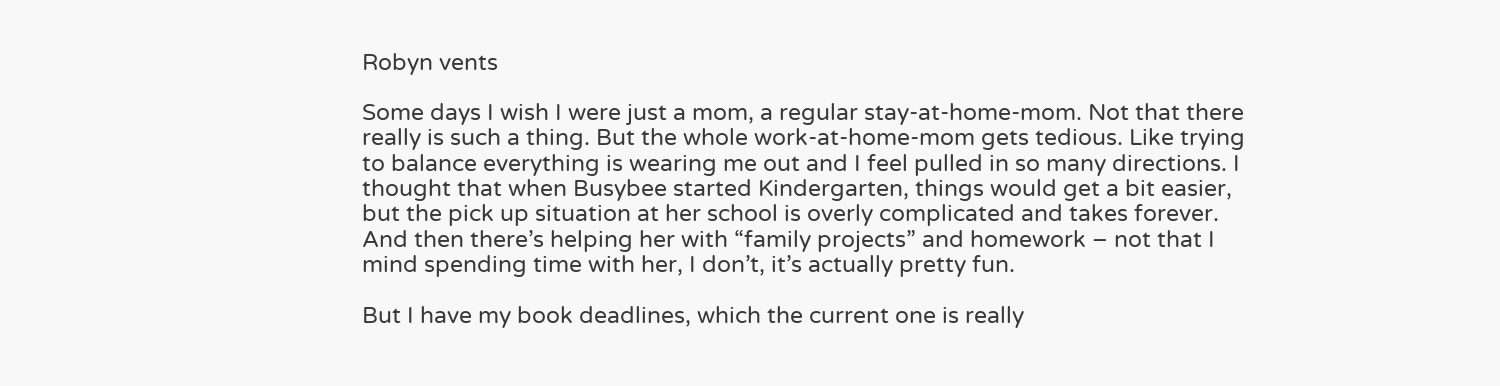Robyn vents

Some days I wish I were just a mom, a regular stay-at-home-mom. Not that there really is such a thing. But the whole work-at-home-mom gets tedious. Like trying to balance everything is wearing me out and I feel pulled in so many directions. I thought that when Busybee started Kindergarten, things would get a bit easier, but the pick up situation at her school is overly complicated and takes forever. And then there’s helping her with “family projects” and homework – not that I mind spending time with her, I don’t, it’s actually pretty fun.

But I have my book deadlines, which the current one is really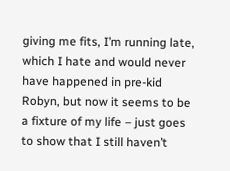giving me fits, I’m running late, which I hate and would never have happened in pre-kid Robyn, but now it seems to be a fixture of my life – just goes to show that I still haven’t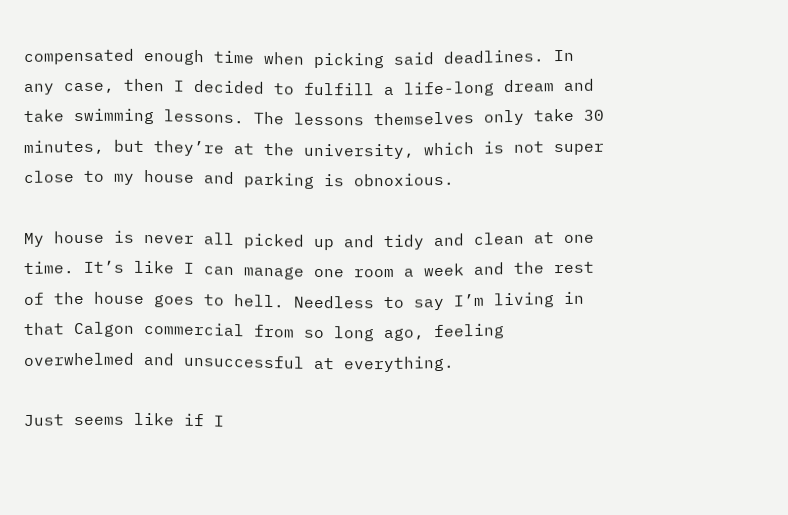compensated enough time when picking said deadlines. In any case, then I decided to fulfill a life-long dream and take swimming lessons. The lessons themselves only take 30 minutes, but they’re at the university, which is not super close to my house and parking is obnoxious.

My house is never all picked up and tidy and clean at one time. It’s like I can manage one room a week and the rest of the house goes to hell. Needless to say I’m living in that Calgon commercial from so long ago, feeling overwhelmed and unsuccessful at everything.

Just seems like if I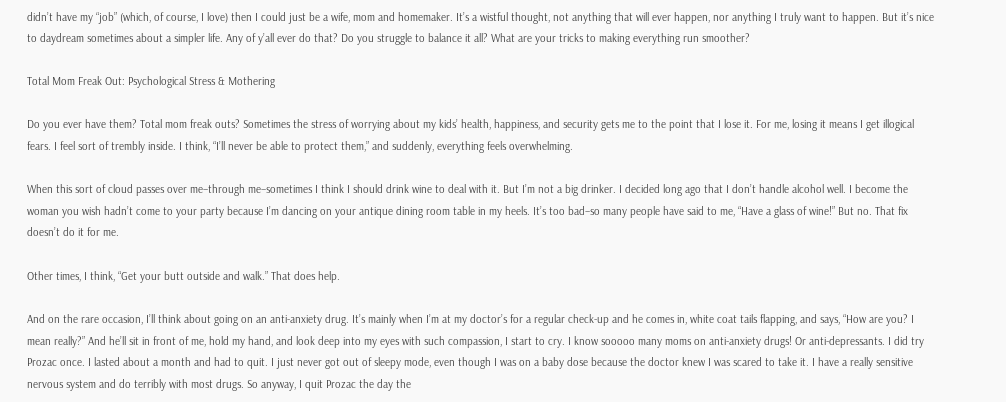didn’t have my “job” (which, of course, I love) then I could just be a wife, mom and homemaker. It’s a wistful thought, not anything that will ever happen, nor anything I truly want to happen. But it’s nice to daydream sometimes about a simpler life. Any of y’all ever do that? Do you struggle to balance it all? What are your tricks to making everything run smoother?

Total Mom Freak Out: Psychological Stress & Mothering

Do you ever have them? Total mom freak outs? Sometimes the stress of worrying about my kids’ health, happiness, and security gets me to the point that I lose it. For me, losing it means I get illogical fears. I feel sort of trembly inside. I think, “I’ll never be able to protect them,” and suddenly, everything feels overwhelming.

When this sort of cloud passes over me–through me–sometimes I think I should drink wine to deal with it. But I’m not a big drinker. I decided long ago that I don’t handle alcohol well. I become the woman you wish hadn’t come to your party because I’m dancing on your antique dining room table in my heels. It’s too bad–so many people have said to me, “Have a glass of wine!” But no. That fix doesn’t do it for me.

Other times, I think, “Get your butt outside and walk.” That does help.

And on the rare occasion, I’ll think about going on an anti-anxiety drug. It’s mainly when I’m at my doctor’s for a regular check-up and he comes in, white coat tails flapping, and says, “How are you? I mean really?” And he’ll sit in front of me, hold my hand, and look deep into my eyes with such compassion, I start to cry. I know sooooo many moms on anti-anxiety drugs! Or anti-depressants. I did try Prozac once. I lasted about a month and had to quit. I just never got out of sleepy mode, even though I was on a baby dose because the doctor knew I was scared to take it. I have a really sensitive nervous system and do terribly with most drugs. So anyway, I quit Prozac the day the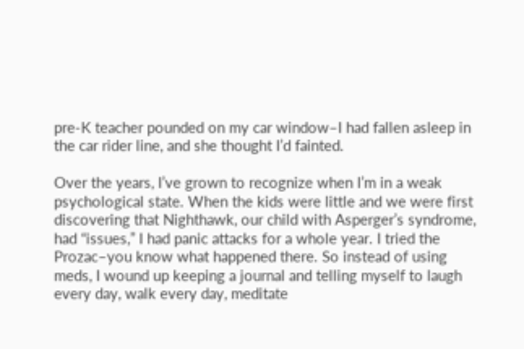pre-K teacher pounded on my car window–I had fallen asleep in the car rider line, and she thought I’d fainted.

Over the years, I’ve grown to recognize when I’m in a weak psychological state. When the kids were little and we were first discovering that Nighthawk, our child with Asperger’s syndrome, had “issues,” I had panic attacks for a whole year. I tried the Prozac–you know what happened there. So instead of using meds, I wound up keeping a journal and telling myself to laugh every day, walk every day, meditate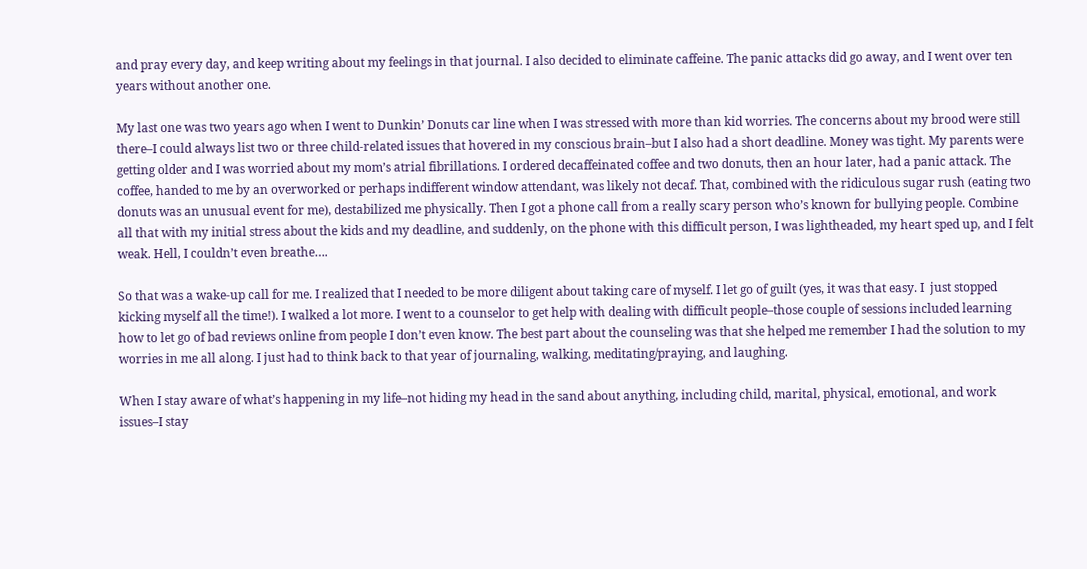and pray every day, and keep writing about my feelings in that journal. I also decided to eliminate caffeine. The panic attacks did go away, and I went over ten years without another one.

My last one was two years ago when I went to Dunkin’ Donuts car line when I was stressed with more than kid worries. The concerns about my brood were still there–I could always list two or three child-related issues that hovered in my conscious brain–but I also had a short deadline. Money was tight. My parents were getting older and I was worried about my mom’s atrial fibrillations. I ordered decaffeinated coffee and two donuts, then an hour later, had a panic attack. The coffee, handed to me by an overworked or perhaps indifferent window attendant, was likely not decaf. That, combined with the ridiculous sugar rush (eating two donuts was an unusual event for me), destabilized me physically. Then I got a phone call from a really scary person who’s known for bullying people. Combine all that with my initial stress about the kids and my deadline, and suddenly, on the phone with this difficult person, I was lightheaded, my heart sped up, and I felt weak. Hell, I couldn’t even breathe….

So that was a wake-up call for me. I realized that I needed to be more diligent about taking care of myself. I let go of guilt (yes, it was that easy. I  just stopped kicking myself all the time!). I walked a lot more. I went to a counselor to get help with dealing with difficult people–those couple of sessions included learning how to let go of bad reviews online from people I don’t even know. The best part about the counseling was that she helped me remember I had the solution to my worries in me all along. I just had to think back to that year of journaling, walking, meditating/praying, and laughing.

When I stay aware of what’s happening in my life–not hiding my head in the sand about anything, including child, marital, physical, emotional, and work issues–I stay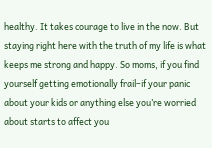healthy. It takes courage to live in the now. But staying right here with the truth of my life is what keeps me strong and happy. So moms, if you find yourself getting emotionally frail–if your panic about your kids or anything else you’re worried about starts to affect you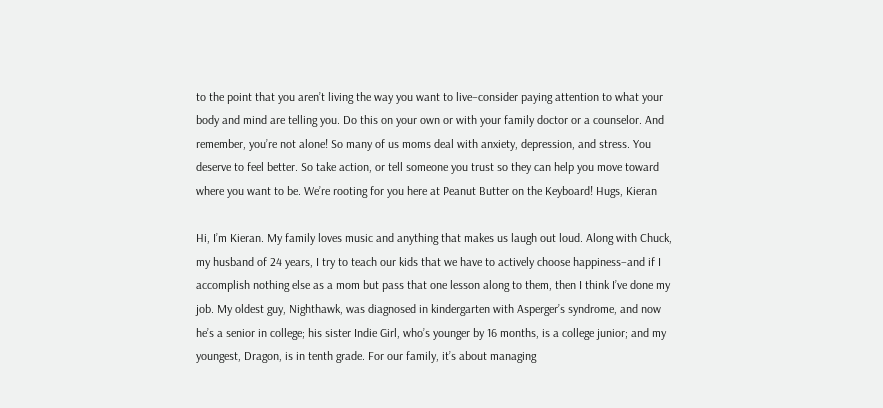to the point that you aren’t living the way you want to live–consider paying attention to what your body and mind are telling you. Do this on your own or with your family doctor or a counselor. And remember, you’re not alone! So many of us moms deal with anxiety, depression, and stress. You deserve to feel better. So take action, or tell someone you trust so they can help you move toward where you want to be. We’re rooting for you here at Peanut Butter on the Keyboard! Hugs, Kieran

Hi, I’m Kieran. My family loves music and anything that makes us laugh out loud. Along with Chuck, my husband of 24 years, I try to teach our kids that we have to actively choose happiness–and if I accomplish nothing else as a mom but pass that one lesson along to them, then I think I’ve done my job. My oldest guy, Nighthawk, was diagnosed in kindergarten with Asperger’s syndrome, and now he’s a senior in college; his sister Indie Girl, who’s younger by 16 months, is a college junior; and my youngest, Dragon, is in tenth grade. For our family, it’s about managing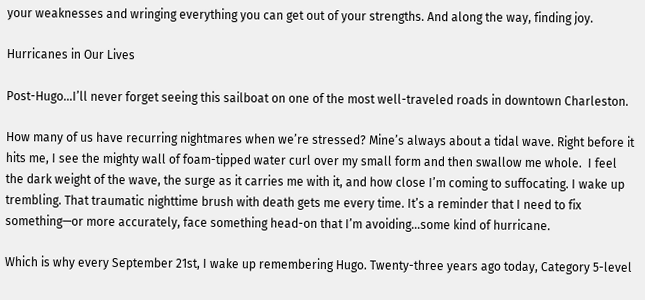your weaknesses and wringing everything you can get out of your strengths. And along the way, finding joy.

Hurricanes in Our Lives

Post-Hugo…I’ll never forget seeing this sailboat on one of the most well-traveled roads in downtown Charleston.

How many of us have recurring nightmares when we’re stressed? Mine’s always about a tidal wave. Right before it hits me, I see the mighty wall of foam-tipped water curl over my small form and then swallow me whole.  I feel the dark weight of the wave, the surge as it carries me with it, and how close I’m coming to suffocating. I wake up trembling. That traumatic nighttime brush with death gets me every time. It’s a reminder that I need to fix something—or more accurately, face something head-on that I’m avoiding…some kind of hurricane.

Which is why every September 21st, I wake up remembering Hugo. Twenty-three years ago today, Category 5-level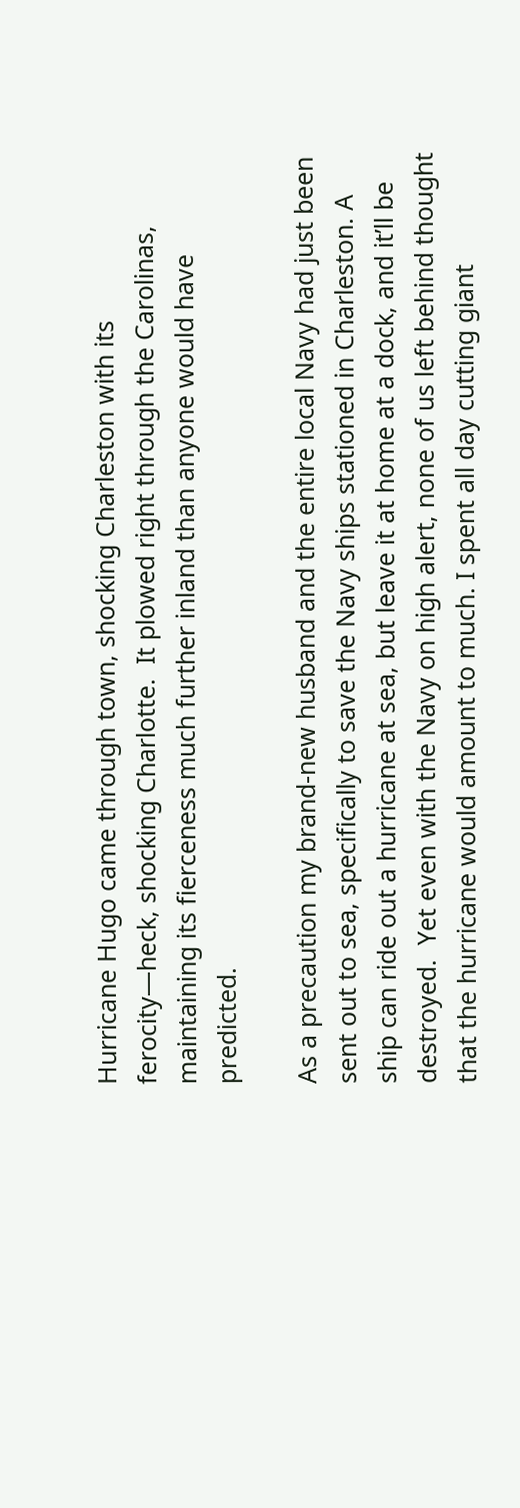Hurricane Hugo came through town, shocking Charleston with its ferocity—heck, shocking Charlotte.  It plowed right through the Carolinas, maintaining its fierceness much further inland than anyone would have predicted.

As a precaution my brand-new husband and the entire local Navy had just been sent out to sea, specifically to save the Navy ships stationed in Charleston. A ship can ride out a hurricane at sea, but leave it at home at a dock, and it’ll be destroyed.  Yet even with the Navy on high alert, none of us left behind thought that the hurricane would amount to much. I spent all day cutting giant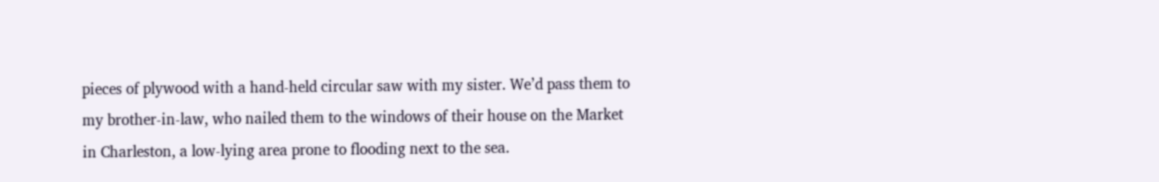pieces of plywood with a hand-held circular saw with my sister. We’d pass them to my brother-in-law, who nailed them to the windows of their house on the Market in Charleston, a low-lying area prone to flooding next to the sea.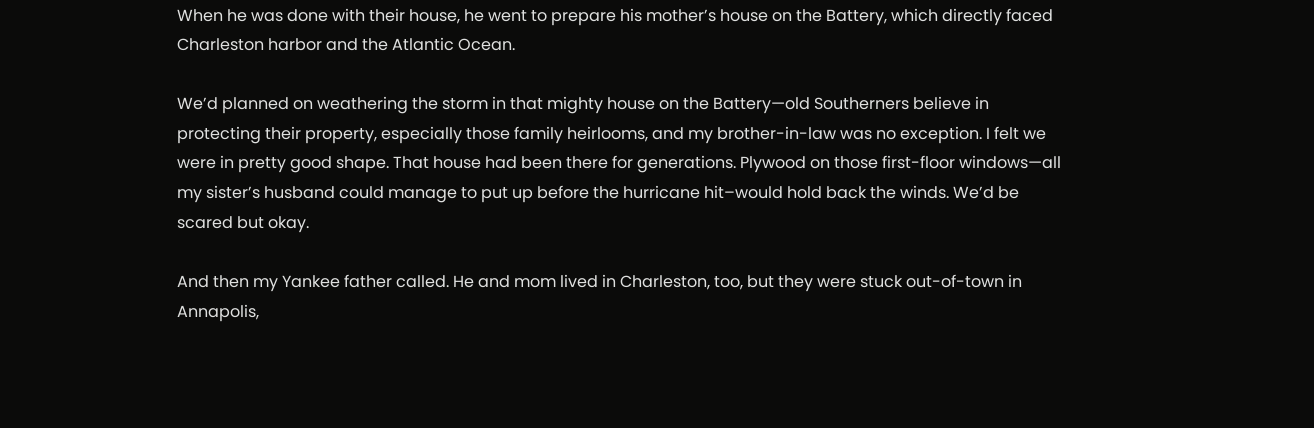When he was done with their house, he went to prepare his mother’s house on the Battery, which directly faced Charleston harbor and the Atlantic Ocean.

We’d planned on weathering the storm in that mighty house on the Battery—old Southerners believe in protecting their property, especially those family heirlooms, and my brother-in-law was no exception. I felt we were in pretty good shape. That house had been there for generations. Plywood on those first-floor windows—all my sister’s husband could manage to put up before the hurricane hit–would hold back the winds. We’d be scared but okay.

And then my Yankee father called. He and mom lived in Charleston, too, but they were stuck out-of-town in Annapolis,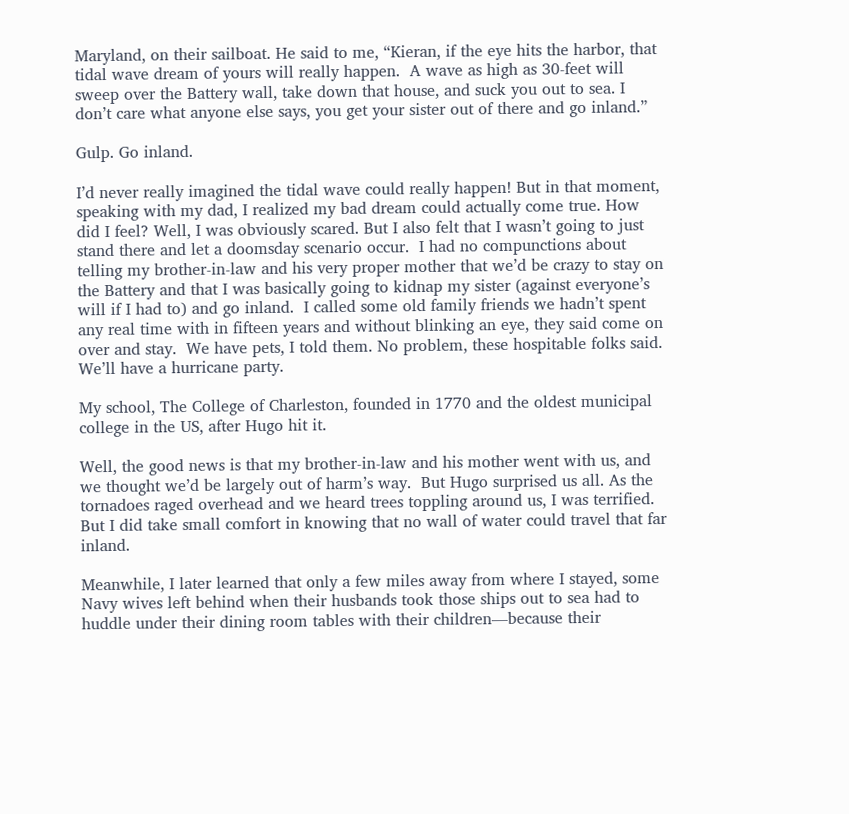Maryland, on their sailboat. He said to me, “Kieran, if the eye hits the harbor, that tidal wave dream of yours will really happen.  A wave as high as 30-feet will sweep over the Battery wall, take down that house, and suck you out to sea. I don’t care what anyone else says, you get your sister out of there and go inland.”

Gulp. Go inland.

I’d never really imagined the tidal wave could really happen! But in that moment, speaking with my dad, I realized my bad dream could actually come true. How did I feel? Well, I was obviously scared. But I also felt that I wasn’t going to just stand there and let a doomsday scenario occur.  I had no compunctions about telling my brother-in-law and his very proper mother that we’d be crazy to stay on the Battery and that I was basically going to kidnap my sister (against everyone’s will if I had to) and go inland.  I called some old family friends we hadn’t spent any real time with in fifteen years and without blinking an eye, they said come on over and stay.  We have pets, I told them. No problem, these hospitable folks said. We’ll have a hurricane party.

My school, The College of Charleston, founded in 1770 and the oldest municipal college in the US, after Hugo hit it.

Well, the good news is that my brother-in-law and his mother went with us, and we thought we’d be largely out of harm’s way.  But Hugo surprised us all. As the tornadoes raged overhead and we heard trees toppling around us, I was terrified. But I did take small comfort in knowing that no wall of water could travel that far inland.

Meanwhile, I later learned that only a few miles away from where I stayed, some Navy wives left behind when their husbands took those ships out to sea had to huddle under their dining room tables with their children—because their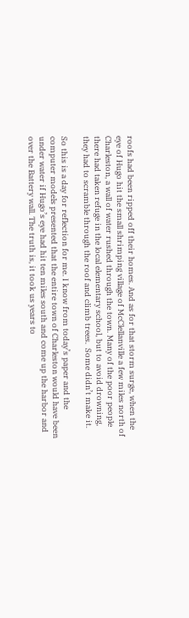roofs had been ripped off their homes. And as for that storm surge, when the eye of Hugo hit the small shrimping village of McClellanville a few miles north of Charleston, a wall of water rushed through the town. Many of the poor people there had taken refuge in the local elementary school, but to avoid drowning, they had to scramble through the roof and climb trees.  Some didn’t make it.

So this is a day for reflection for me. I know from today’s paper and the computer models presented that the entire town of Charleston would have been under water if Hugo’s eye had hit ten miles south and come up the harbor and over the Battery wall. The truth is, it took us years to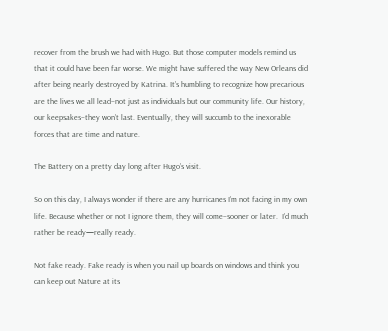recover from the brush we had with Hugo. But those computer models remind us that it could have been far worse. We might have suffered the way New Orleans did after being nearly destroyed by Katrina. It’s humbling to recognize how precarious are the lives we all lead–not just as individuals but our community life. Our history, our keepsakes–they won’t last. Eventually, they will succumb to the inexorable forces that are time and nature.

The Battery on a pretty day long after Hugo’s visit.

So on this day, I always wonder if there are any hurricanes I’m not facing in my own life. Because whether or not I ignore them, they will come–sooner or later.  I’d much rather be ready—really ready.

Not fake ready. Fake ready is when you nail up boards on windows and think you can keep out Nature at its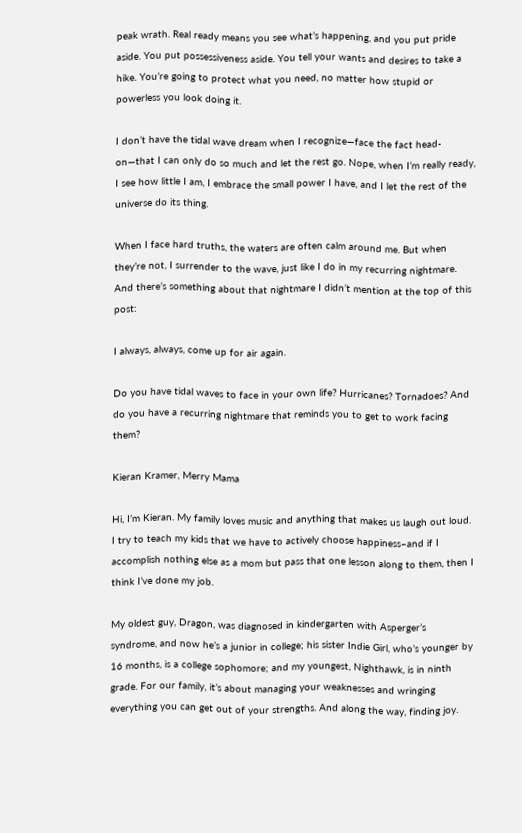peak wrath. Real ready means you see what’s happening, and you put pride aside. You put possessiveness aside. You tell your wants and desires to take a hike. You’re going to protect what you need, no matter how stupid or powerless you look doing it.

I don’t have the tidal wave dream when I recognize—face the fact head-on—that I can only do so much and let the rest go. Nope, when I’m really ready, I see how little I am, I embrace the small power I have, and I let the rest of the universe do its thing.

When I face hard truths, the waters are often calm around me. But when they’re not, I surrender to the wave, just like I do in my recurring nightmare. And there’s something about that nightmare I didn’t mention at the top of this post:

I always, always, come up for air again.

Do you have tidal waves to face in your own life? Hurricanes? Tornadoes? And do you have a recurring nightmare that reminds you to get to work facing them?

Kieran Kramer, Merry Mama

Hi, I’m Kieran. My family loves music and anything that makes us laugh out loud. I try to teach my kids that we have to actively choose happiness–and if I accomplish nothing else as a mom but pass that one lesson along to them, then I think I’ve done my job.

My oldest guy, Dragon, was diagnosed in kindergarten with Asperger’s syndrome, and now he’s a junior in college; his sister Indie Girl, who’s younger by 16 months, is a college sophomore; and my youngest, Nighthawk, is in ninth grade. For our family, it’s about managing your weaknesses and wringing everything you can get out of your strengths. And along the way, finding joy.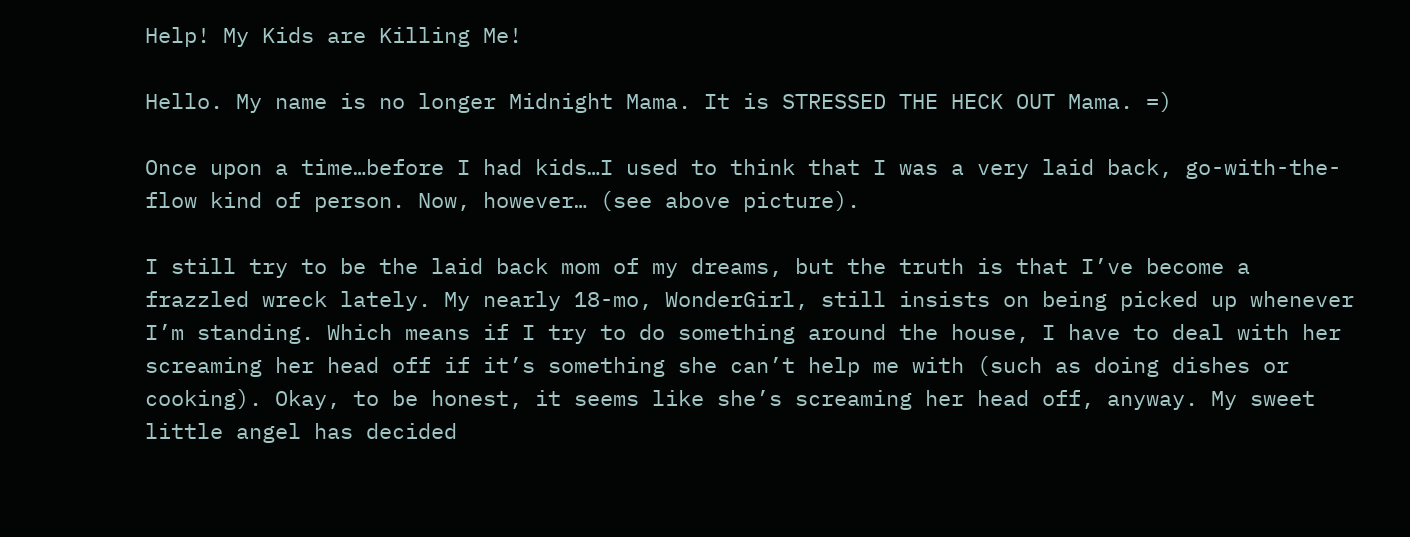Help! My Kids are Killing Me!

Hello. My name is no longer Midnight Mama. It is STRESSED THE HECK OUT Mama. =)

Once upon a time…before I had kids…I used to think that I was a very laid back, go-with-the-flow kind of person. Now, however… (see above picture).

I still try to be the laid back mom of my dreams, but the truth is that I’ve become a frazzled wreck lately. My nearly 18-mo, WonderGirl, still insists on being picked up whenever I’m standing. Which means if I try to do something around the house, I have to deal with her screaming her head off if it’s something she can’t help me with (such as doing dishes or cooking). Okay, to be honest, it seems like she’s screaming her head off, anyway. My sweet little angel has decided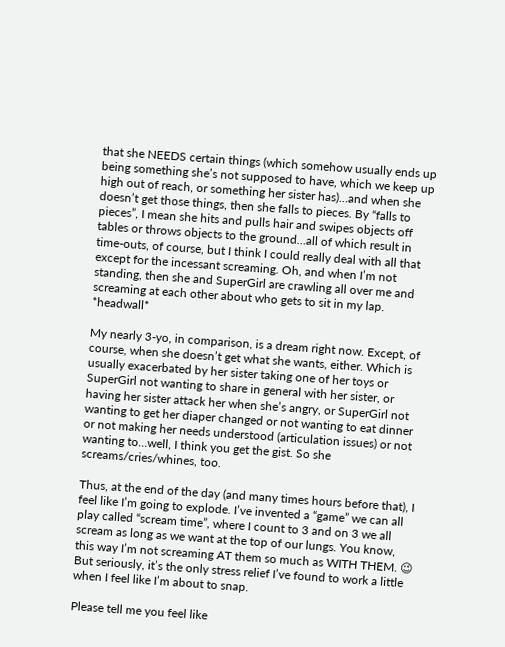that she NEEDS certain things (which somehow usually ends up being something she’s not supposed to have, which we keep up high out of reach, or something her sister has)…and when she doesn’t get those things, then she falls to pieces. By “falls to pieces”, I mean she hits and pulls hair and swipes objects off tables or throws objects to the ground…all of which result in time-outs, of course, but I think I could really deal with all that except for the incessant screaming. Oh, and when I’m not standing, then she and SuperGirl are crawling all over me and screaming at each other about who gets to sit in my lap. *headwall*

My nearly 3-yo, in comparison, is a dream right now. Except, of course, when she doesn’t get what she wants, either. Which is usually exacerbated by her sister taking one of her toys or SuperGirl not wanting to share in general with her sister, or having her sister attack her when she’s angry, or SuperGirl not wanting to get her diaper changed or not wanting to eat dinner or not making her needs understood (articulation issues) or not wanting to…well, I think you get the gist. So she screams/cries/whines, too.

Thus, at the end of the day (and many times hours before that), I feel like I’m going to explode. I’ve invented a “game” we can all play called “scream time”, where I count to 3 and on 3 we all scream as long as we want at the top of our lungs. You know, this way I’m not screaming AT them so much as WITH THEM. 😉 But seriously, it’s the only stress relief I’ve found to work a little when I feel like I’m about to snap.

Please tell me you feel like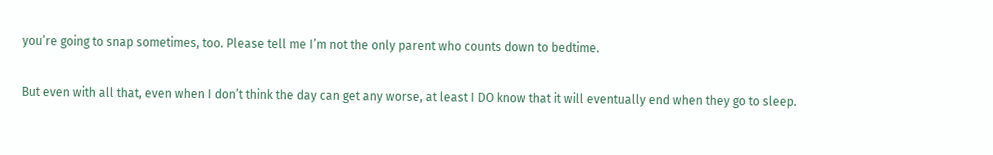you’re going to snap sometimes, too. Please tell me I’m not the only parent who counts down to bedtime.

But even with all that, even when I don’t think the day can get any worse, at least I DO know that it will eventually end when they go to sleep.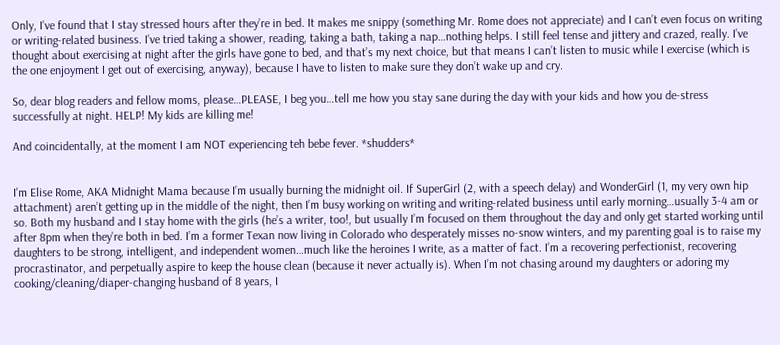Only, I’ve found that I stay stressed hours after they’re in bed. It makes me snippy (something Mr. Rome does not appreciate) and I can’t even focus on writing or writing-related business. I’ve tried taking a shower, reading, taking a bath, taking a nap…nothing helps. I still feel tense and jittery and crazed, really. I’ve thought about exercising at night after the girls have gone to bed, and that’s my next choice, but that means I can’t listen to music while I exercise (which is the one enjoyment I get out of exercising, anyway), because I have to listen to make sure they don’t wake up and cry.

So, dear blog readers and fellow moms, please…PLEASE, I beg you…tell me how you stay sane during the day with your kids and how you de-stress successfully at night. HELP! My kids are killing me!

And coincidentally, at the moment I am NOT experiencing teh bebe fever. *shudders*


I’m Elise Rome, AKA Midnight Mama because I’m usually burning the midnight oil. If SuperGirl (2, with a speech delay) and WonderGirl (1, my very own hip attachment) aren’t getting up in the middle of the night, then I’m busy working on writing and writing-related business until early morning…usually 3-4 am or so. Both my husband and I stay home with the girls (he’s a writer, too!, but usually I’m focused on them throughout the day and only get started working until after 8pm when they’re both in bed. I’m a former Texan now living in Colorado who desperately misses no-snow winters, and my parenting goal is to raise my daughters to be strong, intelligent, and independent women…much like the heroines I write, as a matter of fact. I’m a recovering perfectionist, recovering procrastinator, and perpetually aspire to keep the house clean (because it never actually is). When I’m not chasing around my daughters or adoring my cooking/cleaning/diaper-changing husband of 8 years, I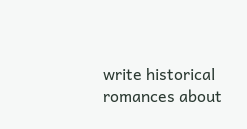write historical romances about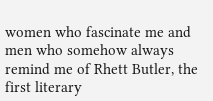women who fascinate me and men who somehow always remind me of Rhett Butler, the first literary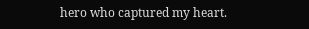hero who captured my heart.